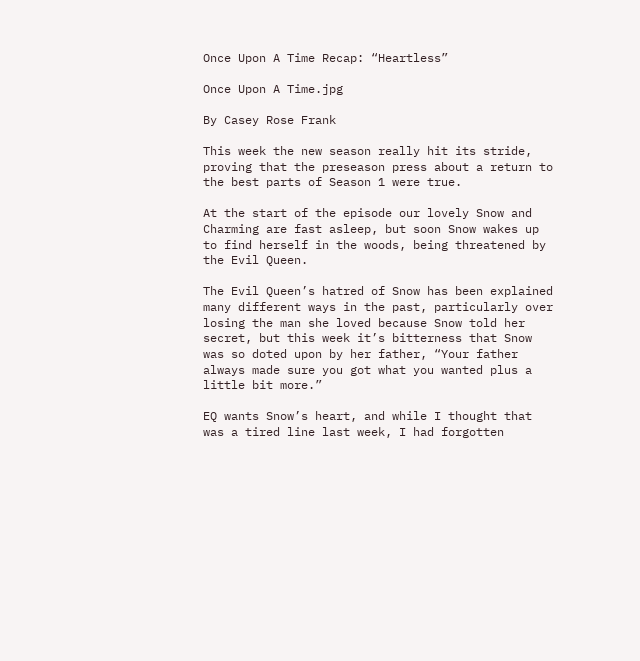Once Upon A Time Recap: “Heartless”

Once Upon A Time.jpg

By Casey Rose Frank

This week the new season really hit its stride, proving that the preseason press about a return to the best parts of Season 1 were true.

At the start of the episode our lovely Snow and Charming are fast asleep, but soon Snow wakes up to find herself in the woods, being threatened by the Evil Queen.

The Evil Queen’s hatred of Snow has been explained many different ways in the past, particularly over losing the man she loved because Snow told her secret, but this week it’s bitterness that Snow was so doted upon by her father, “Your father always made sure you got what you wanted plus a little bit more.”

EQ wants Snow’s heart, and while I thought that was a tired line last week, I had forgotten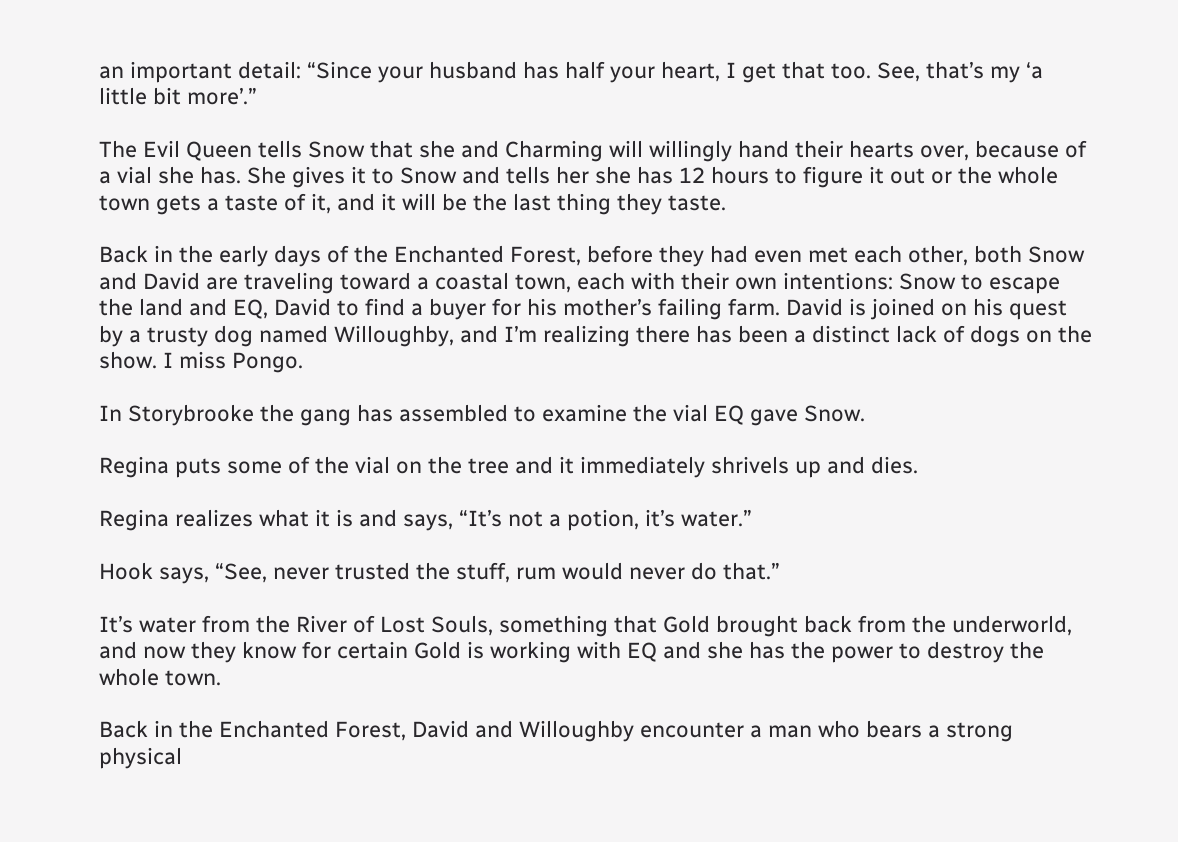an important detail: “Since your husband has half your heart, I get that too. See, that’s my ‘a little bit more’.”

The Evil Queen tells Snow that she and Charming will willingly hand their hearts over, because of a vial she has. She gives it to Snow and tells her she has 12 hours to figure it out or the whole town gets a taste of it, and it will be the last thing they taste.

Back in the early days of the Enchanted Forest, before they had even met each other, both Snow and David are traveling toward a coastal town, each with their own intentions: Snow to escape the land and EQ, David to find a buyer for his mother’s failing farm. David is joined on his quest by a trusty dog named Willoughby, and I’m realizing there has been a distinct lack of dogs on the show. I miss Pongo.

In Storybrooke the gang has assembled to examine the vial EQ gave Snow.

Regina puts some of the vial on the tree and it immediately shrivels up and dies.

Regina realizes what it is and says, “It’s not a potion, it’s water.”

Hook says, “See, never trusted the stuff, rum would never do that.”

It’s water from the River of Lost Souls, something that Gold brought back from the underworld, and now they know for certain Gold is working with EQ and she has the power to destroy the whole town.

Back in the Enchanted Forest, David and Willoughby encounter a man who bears a strong physical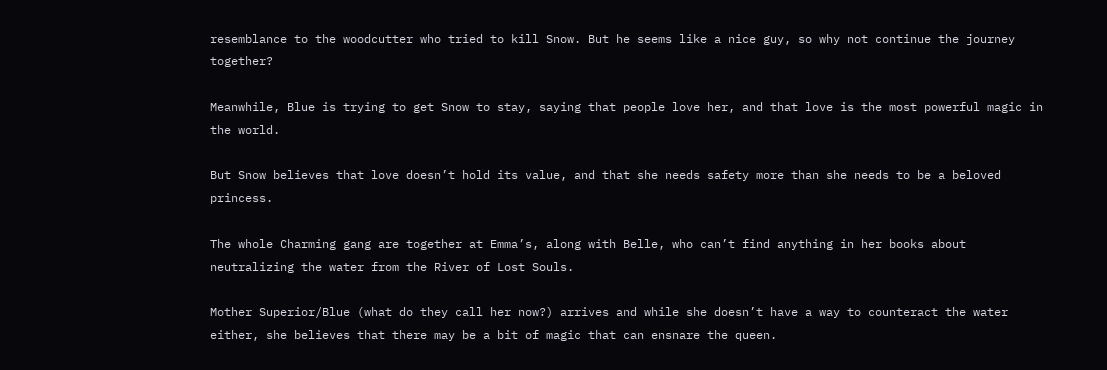resemblance to the woodcutter who tried to kill Snow. But he seems like a nice guy, so why not continue the journey together?

Meanwhile, Blue is trying to get Snow to stay, saying that people love her, and that love is the most powerful magic in the world.

But Snow believes that love doesn’t hold its value, and that she needs safety more than she needs to be a beloved princess.

The whole Charming gang are together at Emma’s, along with Belle, who can’t find anything in her books about neutralizing the water from the River of Lost Souls.

Mother Superior/Blue (what do they call her now?) arrives and while she doesn’t have a way to counteract the water either, she believes that there may be a bit of magic that can ensnare the queen.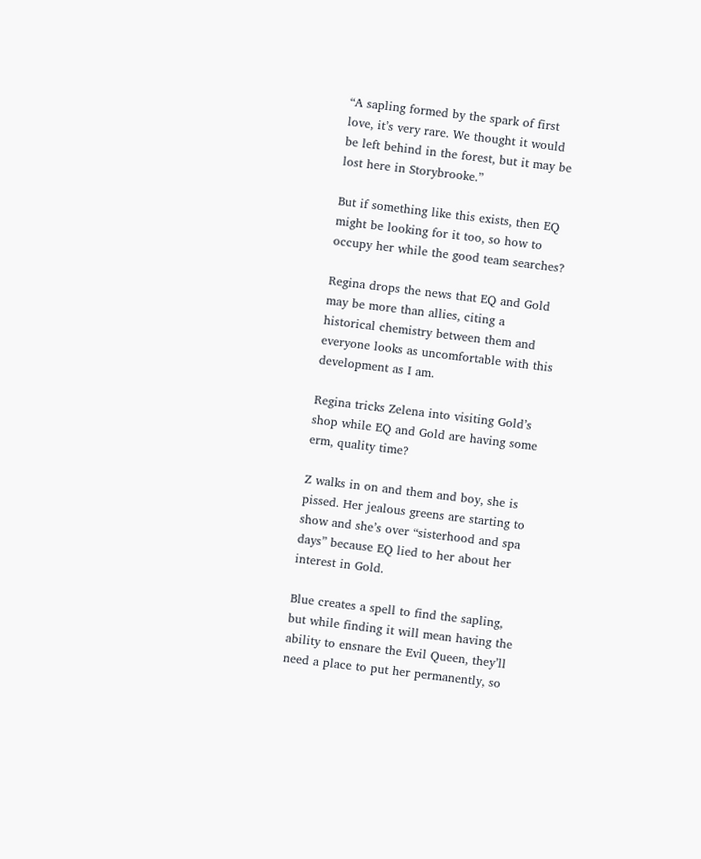“A sapling formed by the spark of first love, it’s very rare. We thought it would be left behind in the forest, but it may be lost here in Storybrooke.”

But if something like this exists, then EQ might be looking for it too, so how to occupy her while the good team searches?

Regina drops the news that EQ and Gold may be more than allies, citing a historical chemistry between them and everyone looks as uncomfortable with this development as I am.

Regina tricks Zelena into visiting Gold’s shop while EQ and Gold are having some erm, quality time?

Z walks in on and them and boy, she is pissed. Her jealous greens are starting to show and she’s over “sisterhood and spa days” because EQ lied to her about her interest in Gold.

Blue creates a spell to find the sapling, but while finding it will mean having the ability to ensnare the Evil Queen, they’ll need a place to put her permanently, so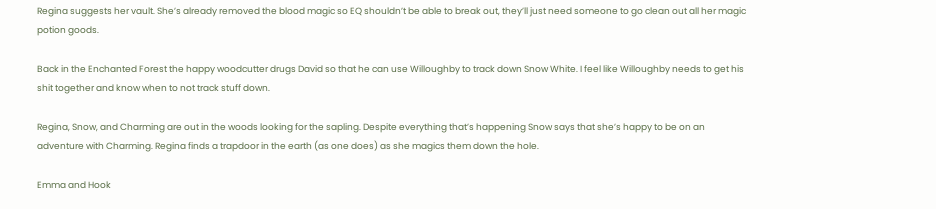Regina suggests her vault. She’s already removed the blood magic so EQ shouldn’t be able to break out, they’ll just need someone to go clean out all her magic potion goods.

Back in the Enchanted Forest the happy woodcutter drugs David so that he can use Willoughby to track down Snow White. I feel like Willoughby needs to get his shit together and know when to not track stuff down.

Regina, Snow, and Charming are out in the woods looking for the sapling. Despite everything that’s happening Snow says that she’s happy to be on an adventure with Charming. Regina finds a trapdoor in the earth (as one does) as she magics them down the hole.

Emma and Hook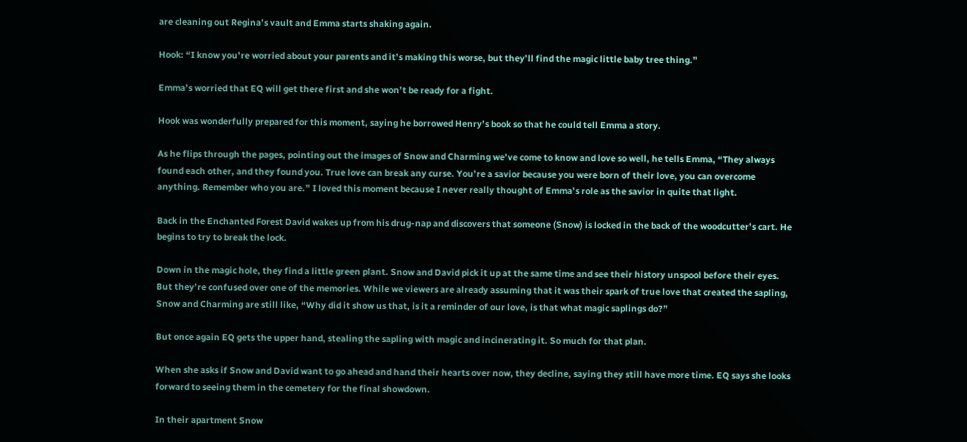are cleaning out Regina’s vault and Emma starts shaking again.

Hook: “I know you’re worried about your parents and it’s making this worse, but they’ll find the magic little baby tree thing.”

Emma’s worried that EQ will get there first and she won’t be ready for a fight.

Hook was wonderfully prepared for this moment, saying he borrowed Henry’s book so that he could tell Emma a story.

As he flips through the pages, pointing out the images of Snow and Charming we’ve come to know and love so well, he tells Emma, “They always found each other, and they found you. True love can break any curse. You’re a savior because you were born of their love, you can overcome anything. Remember who you are.” I loved this moment because I never really thought of Emma’s role as the savior in quite that light.

Back in the Enchanted Forest David wakes up from his drug-nap and discovers that someone (Snow) is locked in the back of the woodcutter’s cart. He begins to try to break the lock.

Down in the magic hole, they find a little green plant. Snow and David pick it up at the same time and see their history unspool before their eyes. But they’re confused over one of the memories. While we viewers are already assuming that it was their spark of true love that created the sapling, Snow and Charming are still like, “Why did it show us that, is it a reminder of our love, is that what magic saplings do?”

But once again EQ gets the upper hand, stealing the sapling with magic and incinerating it. So much for that plan.

When she asks if Snow and David want to go ahead and hand their hearts over now, they decline, saying they still have more time. EQ says she looks forward to seeing them in the cemetery for the final showdown.

In their apartment Snow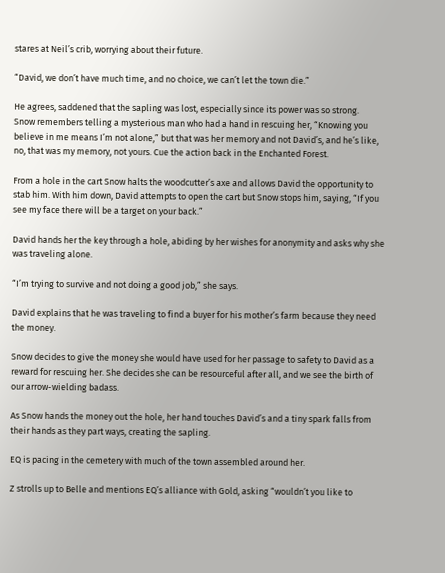stares at Neil’s crib, worrying about their future.

“David, we don’t have much time, and no choice, we can’t let the town die.”

He agrees, saddened that the sapling was lost, especially since its power was so strong.
Snow remembers telling a mysterious man who had a hand in rescuing her, “Knowing you believe in me means I’m not alone,” but that was her memory and not David’s, and he’s like, no, that was my memory, not yours. Cue the action back in the Enchanted Forest.

From a hole in the cart Snow halts the woodcutter’s axe and allows David the opportunity to stab him. With him down, David attempts to open the cart but Snow stops him, saying, “If you see my face there will be a target on your back.”

David hands her the key through a hole, abiding by her wishes for anonymity and asks why she was traveling alone.

“I’m trying to survive and not doing a good job,” she says.

David explains that he was traveling to find a buyer for his mother’s farm because they need the money.

Snow decides to give the money she would have used for her passage to safety to David as a reward for rescuing her. She decides she can be resourceful after all, and we see the birth of our arrow-wielding badass.

As Snow hands the money out the hole, her hand touches David’s and a tiny spark falls from their hands as they part ways, creating the sapling.

EQ is pacing in the cemetery with much of the town assembled around her.

Z strolls up to Belle and mentions EQ’s alliance with Gold, asking “wouldn’t you like to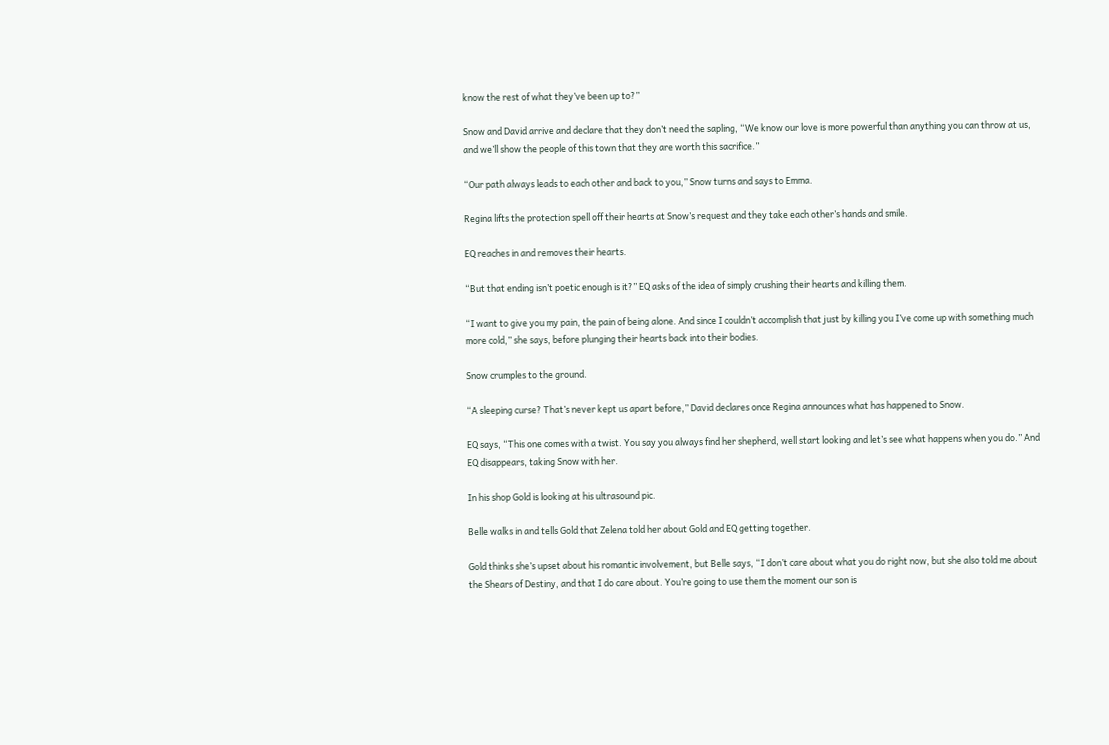know the rest of what they’ve been up to?”

Snow and David arrive and declare that they don’t need the sapling, “We know our love is more powerful than anything you can throw at us, and we’ll show the people of this town that they are worth this sacrifice.”

“Our path always leads to each other and back to you,” Snow turns and says to Emma.

Regina lifts the protection spell off their hearts at Snow’s request and they take each other’s hands and smile.

EQ reaches in and removes their hearts.

“But that ending isn’t poetic enough is it?” EQ asks of the idea of simply crushing their hearts and killing them.

“I want to give you my pain, the pain of being alone. And since I couldn’t accomplish that just by killing you I’ve come up with something much more cold,” she says, before plunging their hearts back into their bodies.

Snow crumples to the ground.

“A sleeping curse? That’s never kept us apart before,” David declares once Regina announces what has happened to Snow.

EQ says, “This one comes with a twist. You say you always find her shepherd, well start looking and let’s see what happens when you do.” And EQ disappears, taking Snow with her.

In his shop Gold is looking at his ultrasound pic.

Belle walks in and tells Gold that Zelena told her about Gold and EQ getting together.

Gold thinks she’s upset about his romantic involvement, but Belle says, “I don’t care about what you do right now, but she also told me about the Shears of Destiny, and that I do care about. You’re going to use them the moment our son is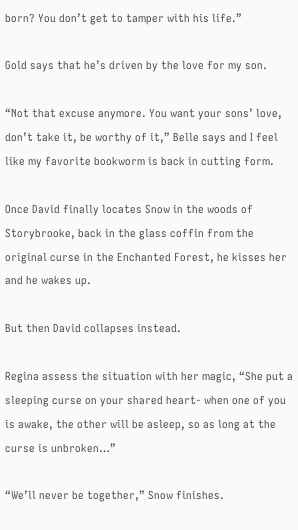born? You don’t get to tamper with his life.”

Gold says that he’s driven by the love for my son.

“Not that excuse anymore. You want your sons’ love, don’t take it, be worthy of it,” Belle says and I feel like my favorite bookworm is back in cutting form.

Once David finally locates Snow in the woods of Storybrooke, back in the glass coffin from the original curse in the Enchanted Forest, he kisses her and he wakes up.

But then David collapses instead.

Regina assess the situation with her magic, “She put a sleeping curse on your shared heart- when one of you is awake, the other will be asleep, so as long at the curse is unbroken…”

“We’ll never be together,” Snow finishes.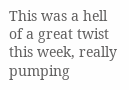This was a hell of a great twist this week, really pumping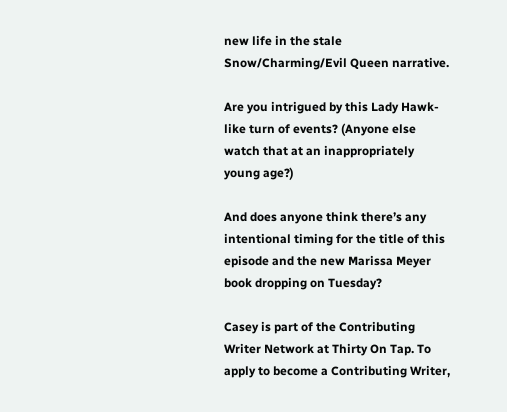new life in the stale Snow/Charming/Evil Queen narrative.

Are you intrigued by this Lady Hawk-like turn of events? (Anyone else watch that at an inappropriately young age?)

And does anyone think there’s any intentional timing for the title of this episode and the new Marissa Meyer book dropping on Tuesday?

Casey is part of the Contributing Writer Network at Thirty On Tap. To apply to become a Contributing Writer,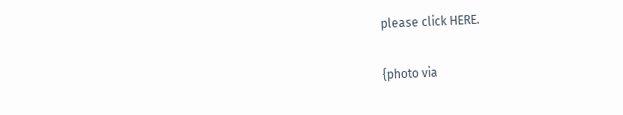please click HERE.

{photo via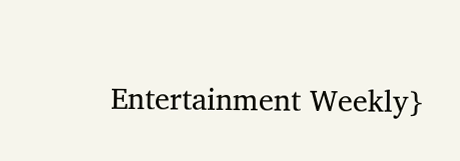Entertainment Weekly}